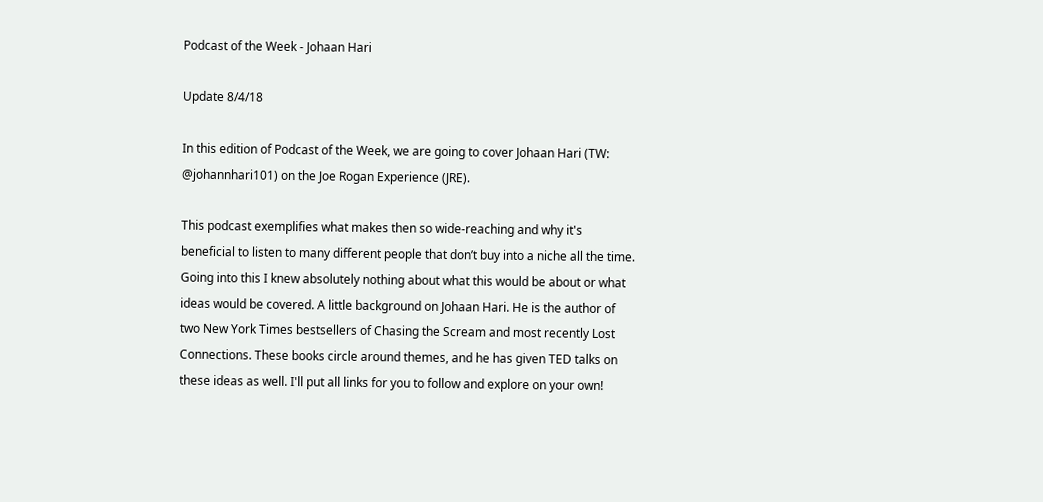Podcast of the Week - Johaan Hari

Update 8/4/18

In this edition of Podcast of the Week, we are going to cover Johaan Hari (TW: @johannhari101) on the Joe Rogan Experience (JRE).

This podcast exemplifies what makes then so wide-reaching and why it's beneficial to listen to many different people that don’t buy into a niche all the time. Going into this I knew absolutely nothing about what this would be about or what ideas would be covered. A little background on Johaan Hari. He is the author of two New York Times bestsellers of Chasing the Scream and most recently Lost Connections. These books circle around themes, and he has given TED talks on these ideas as well. I'll put all links for you to follow and explore on your own!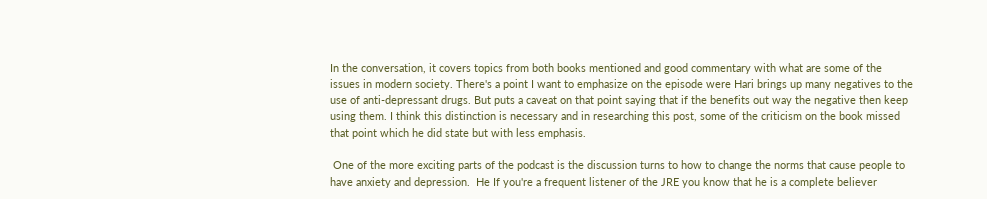In the conversation, it covers topics from both books mentioned and good commentary with what are some of the issues in modern society. There's a point I want to emphasize on the episode were Hari brings up many negatives to the use of anti-depressant drugs. But puts a caveat on that point saying that if the benefits out way the negative then keep using them. I think this distinction is necessary and in researching this post, some of the criticism on the book missed that point which he did state but with less emphasis.

 One of the more exciting parts of the podcast is the discussion turns to how to change the norms that cause people to have anxiety and depression.  He If you're a frequent listener of the JRE you know that he is a complete believer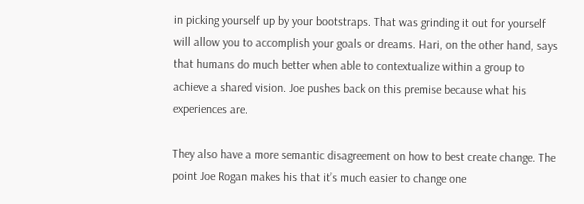in picking yourself up by your bootstraps. That was grinding it out for yourself will allow you to accomplish your goals or dreams. Hari, on the other hand, says that humans do much better when able to contextualize within a group to achieve a shared vision. Joe pushes back on this premise because what his experiences are.

They also have a more semantic disagreement on how to best create change. The point Joe Rogan makes his that it’s much easier to change one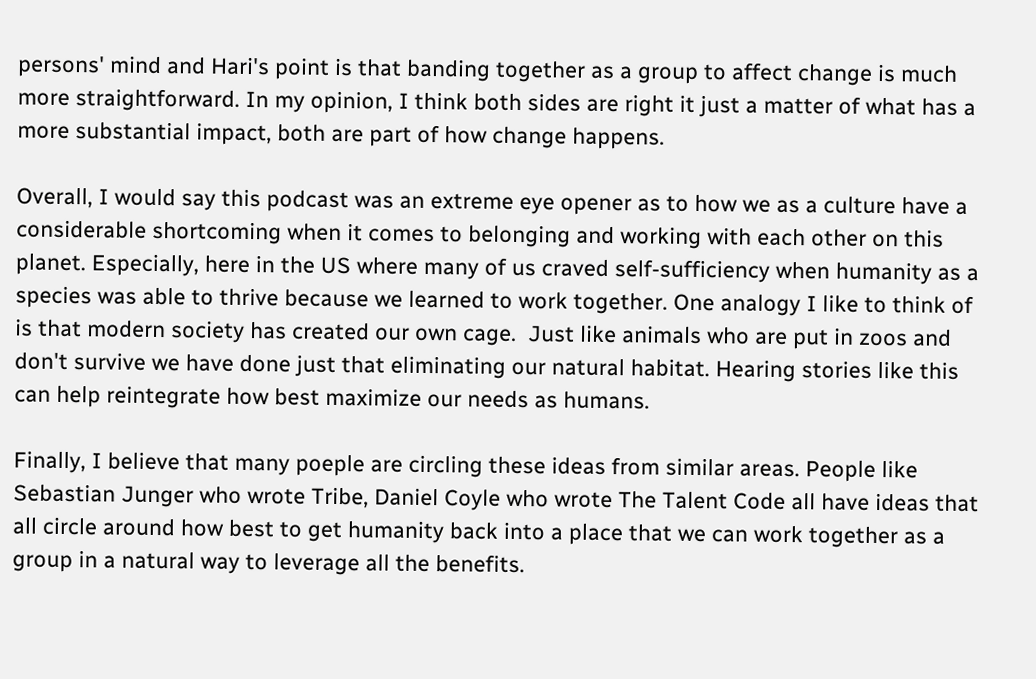persons' mind and Hari's point is that banding together as a group to affect change is much more straightforward. In my opinion, I think both sides are right it just a matter of what has a more substantial impact, both are part of how change happens.

Overall, I would say this podcast was an extreme eye opener as to how we as a culture have a considerable shortcoming when it comes to belonging and working with each other on this planet. Especially, here in the US where many of us craved self-sufficiency when humanity as a species was able to thrive because we learned to work together. One analogy I like to think of is that modern society has created our own cage.  Just like animals who are put in zoos and don't survive we have done just that eliminating our natural habitat. Hearing stories like this can help reintegrate how best maximize our needs as humans.

Finally, I believe that many poeple are circling these ideas from similar areas. People like Sebastian Junger who wrote Tribe, Daniel Coyle who wrote The Talent Code all have ideas that all circle around how best to get humanity back into a place that we can work together as a group in a natural way to leverage all the benefits.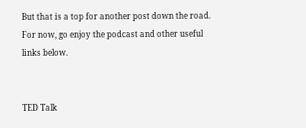But that is a top for another post down the road. For now, go enjoy the podcast and other useful links below.


TED Talk